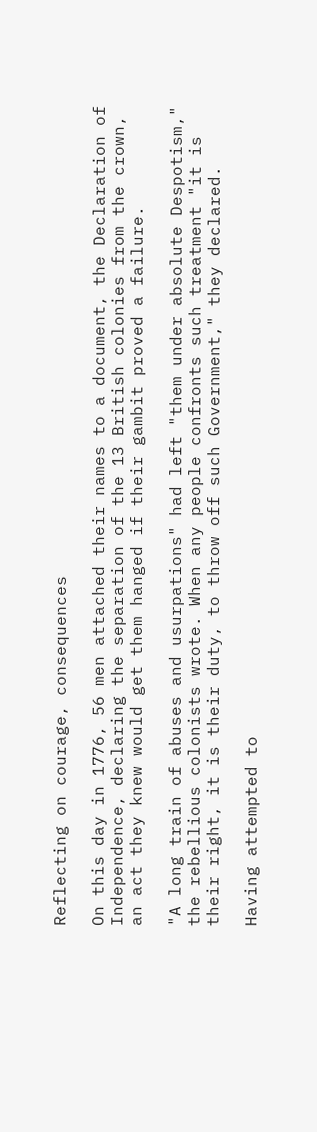Reflecting on courage, consequences

On this day in 1776, 56 men attached their names to a document, the Declaration of Independence, declaring the separation of the 13 British colonies from the crown, an act they knew would get them hanged if their gambit proved a failure.

"A long train of abuses and usurpations" had left "them under absolute Despotism," the rebellious colonists wrote. When any people confronts such treatment "it is their right, it is their duty, to throw off such Government," they declared.

Having attempted to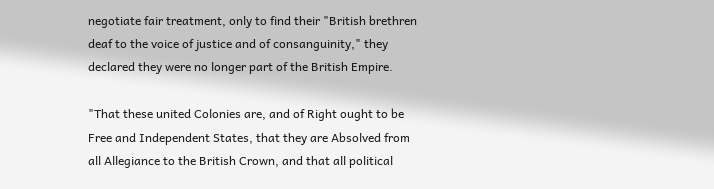negotiate fair treatment, only to find their "British brethren deaf to the voice of justice and of consanguinity," they declared they were no longer part of the British Empire.

"That these united Colonies are, and of Right ought to be Free and Independent States, that they are Absolved from all Allegiance to the British Crown, and that all political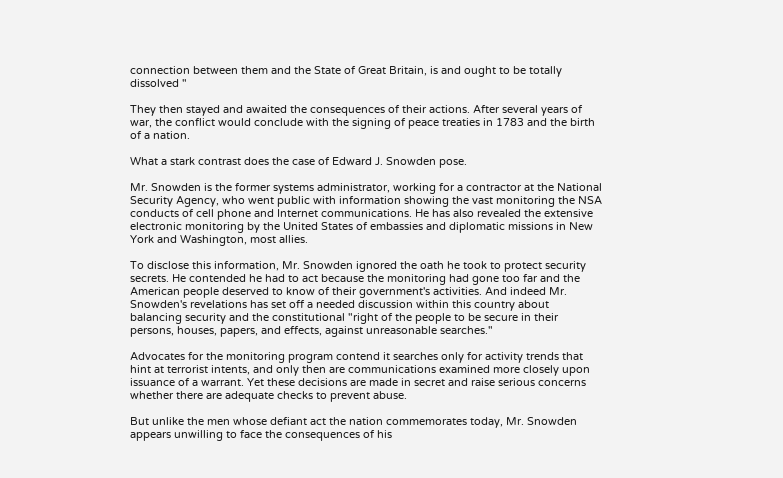connection between them and the State of Great Britain, is and ought to be totally dissolved "

They then stayed and awaited the consequences of their actions. After several years of war, the conflict would conclude with the signing of peace treaties in 1783 and the birth of a nation.

What a stark contrast does the case of Edward J. Snowden pose.

Mr. Snowden is the former systems administrator, working for a contractor at the National Security Agency, who went public with information showing the vast monitoring the NSA conducts of cell phone and Internet communications. He has also revealed the extensive electronic monitoring by the United States of embassies and diplomatic missions in New York and Washington, most allies.

To disclose this information, Mr. Snowden ignored the oath he took to protect security secrets. He contended he had to act because the monitoring had gone too far and the American people deserved to know of their government's activities. And indeed Mr. Snowden's revelations has set off a needed discussion within this country about balancing security and the constitutional "right of the people to be secure in their persons, houses, papers, and effects, against unreasonable searches."

Advocates for the monitoring program contend it searches only for activity trends that hint at terrorist intents, and only then are communications examined more closely upon issuance of a warrant. Yet these decisions are made in secret and raise serious concerns whether there are adequate checks to prevent abuse.

But unlike the men whose defiant act the nation commemorates today, Mr. Snowden appears unwilling to face the consequences of his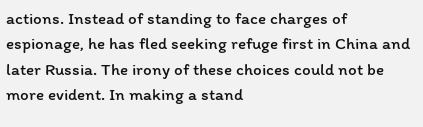actions. Instead of standing to face charges of espionage, he has fled seeking refuge first in China and later Russia. The irony of these choices could not be more evident. In making a stand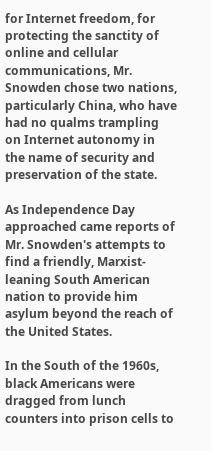for Internet freedom, for protecting the sanctity of online and cellular communications, Mr. Snowden chose two nations, particularly China, who have had no qualms trampling on Internet autonomy in the name of security and preservation of the state.

As Independence Day approached came reports of Mr. Snowden's attempts to find a friendly, Marxist-leaning South American nation to provide him asylum beyond the reach of the United States.

In the South of the 1960s, black Americans were dragged from lunch counters into prison cells to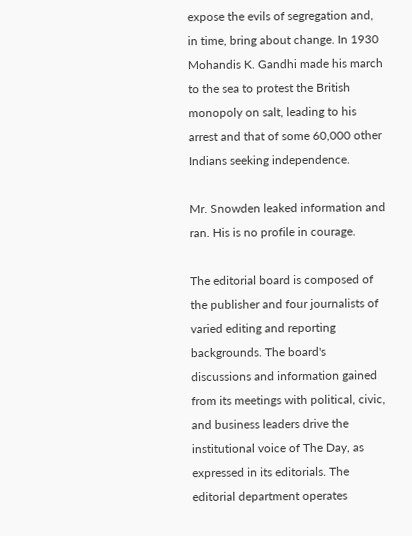expose the evils of segregation and, in time, bring about change. In 1930 Mohandis K. Gandhi made his march to the sea to protest the British monopoly on salt, leading to his arrest and that of some 60,000 other Indians seeking independence.

Mr. Snowden leaked information and ran. His is no profile in courage.

The editorial board is composed of the publisher and four journalists of varied editing and reporting backgrounds. The board's discussions and information gained from its meetings with political, civic, and business leaders drive the institutional voice of The Day, as expressed in its editorials. The editorial department operates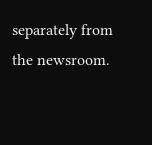separately from the newsroom.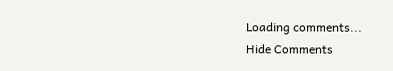Loading comments...
Hide Comments